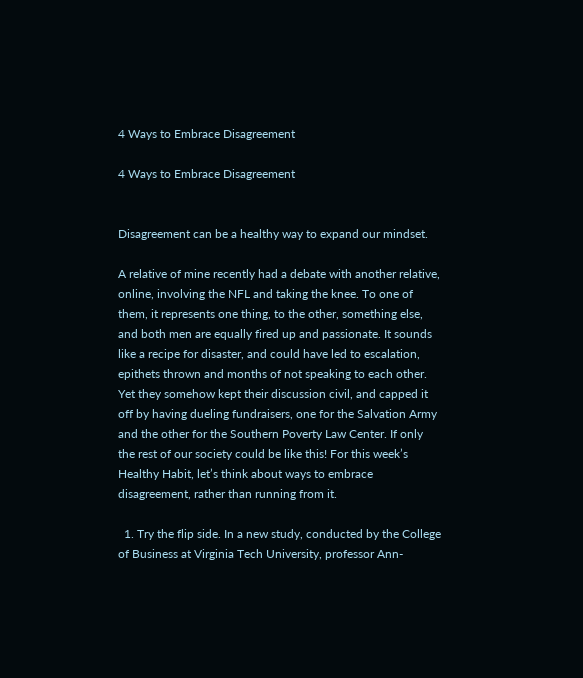4 Ways to Embrace Disagreement

4 Ways to Embrace Disagreement


Disagreement can be a healthy way to expand our mindset.

A relative of mine recently had a debate with another relative, online, involving the NFL and taking the knee. To one of them, it represents one thing, to the other, something else, and both men are equally fired up and passionate. It sounds like a recipe for disaster, and could have led to escalation, epithets thrown and months of not speaking to each other. Yet they somehow kept their discussion civil, and capped it off by having dueling fundraisers, one for the Salvation Army and the other for the Southern Poverty Law Center. If only the rest of our society could be like this! For this week’s Healthy Habit, let’s think about ways to embrace disagreement, rather than running from it.

  1. Try the flip side. In a new study, conducted by the College of Business at Virginia Tech University, professor Ann-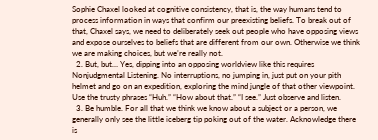Sophie Chaxel looked at cognitive consistency, that is, the way humans tend to process information in ways that confirm our preexisting beliefs. To break out of that, Chaxel says, we need to deliberately seek out people who have opposing views and expose ourselves to beliefs that are different from our own. Otherwise we think we are making choices, but we’re really not.
  2. But, but… Yes, dipping into an opposing worldview like this requires Nonjudgmental Listening. No interruptions, no jumping in, just put on your pith helmet and go on an expedition, exploring the mind jungle of that other viewpoint. Use the trusty phrases “Huh.” “How about that.” “I see.” Just observe and listen.
  3. Be humble. For all that we think we know about a subject or a person, we generally only see the little iceberg tip poking out of the water. Acknowledge there is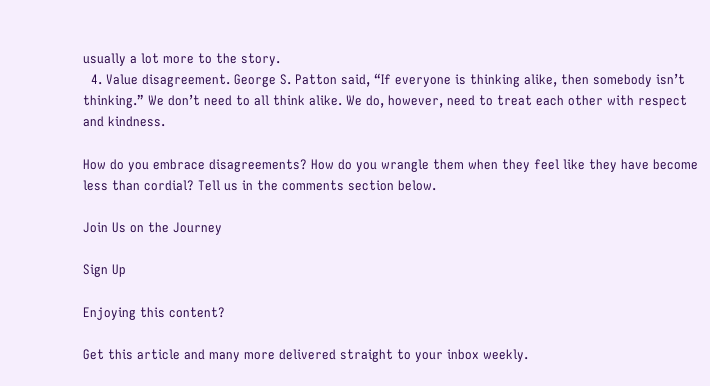usually a lot more to the story.
  4. Value disagreement. George S. Patton said, “If everyone is thinking alike, then somebody isn’t thinking.” We don’t need to all think alike. We do, however, need to treat each other with respect and kindness.

How do you embrace disagreements? How do you wrangle them when they feel like they have become less than cordial? Tell us in the comments section below.

Join Us on the Journey

Sign Up

Enjoying this content?

Get this article and many more delivered straight to your inbox weekly.